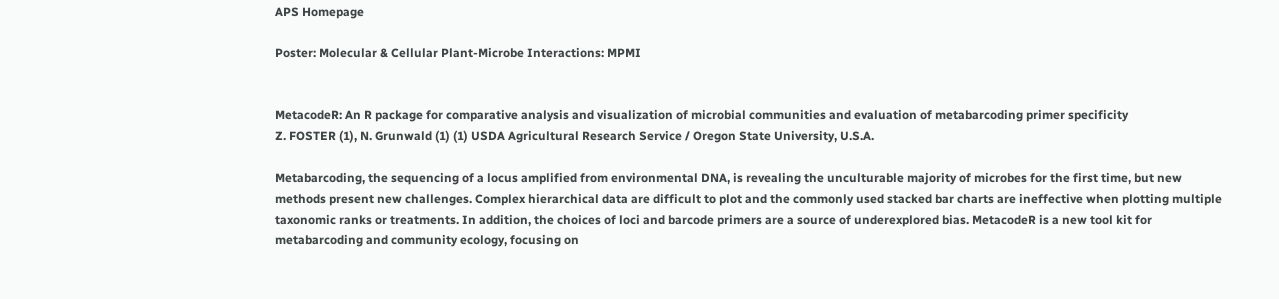APS Homepage

Poster: Molecular & Cellular Plant-Microbe Interactions: MPMI


MetacodeR: An R package for comparative analysis and visualization of microbial communities and evaluation of metabarcoding primer specificity
Z. FOSTER (1), N. Grunwald (1) (1) USDA Agricultural Research Service / Oregon State University, U.S.A.

Metabarcoding, the sequencing of a locus amplified from environmental DNA, is revealing the unculturable majority of microbes for the first time, but new methods present new challenges. Complex hierarchical data are difficult to plot and the commonly used stacked bar charts are ineffective when plotting multiple taxonomic ranks or treatments. In addition, the choices of loci and barcode primers are a source of underexplored bias. MetacodeR is a new tool kit for metabarcoding and community ecology, focusing on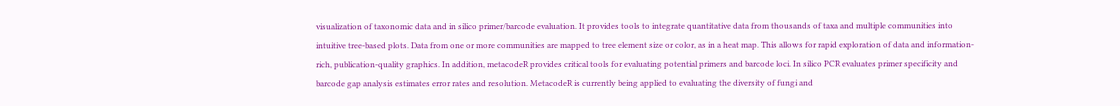visualization of taxonomic data and in silico primer/barcode evaluation. It provides tools to integrate quantitative data from thousands of taxa and multiple communities into intuitive tree-based plots. Data from one or more communities are mapped to tree element size or color, as in a heat map. This allows for rapid exploration of data and information-rich, publication-quality graphics. In addition, metacodeR provides critical tools for evaluating potential primers and barcode loci. In silico PCR evaluates primer specificity and barcode gap analysis estimates error rates and resolution. MetacodeR is currently being applied to evaluating the diversity of fungi and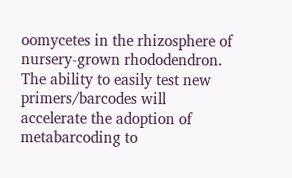oomycetes in the rhizosphere of nursery-grown rhododendron. The ability to easily test new primers/barcodes will accelerate the adoption of metabarcoding to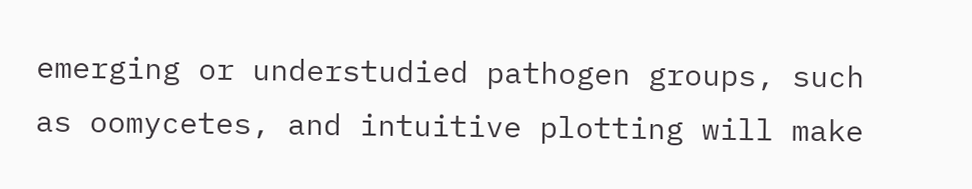emerging or understudied pathogen groups, such as oomycetes, and intuitive plotting will make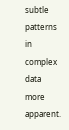subtle patterns in complex data more apparent.